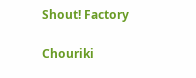Shout! Factory

Chouriki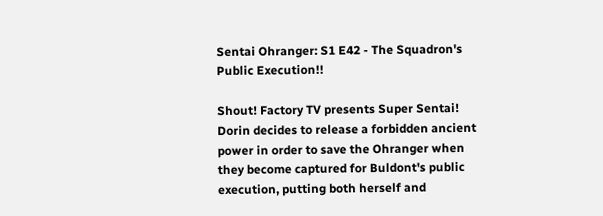Sentai Ohranger: S1 E42 - The Squadron's Public Execution!!

Shout! Factory TV presents Super Sentai! Dorin decides to release a forbidden ancient power in order to save the Ohranger when they become captured for Buldont's public execution, putting both herself and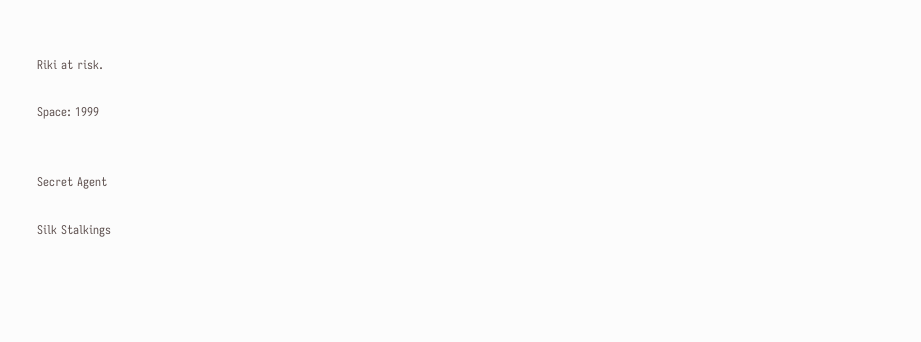Riki at risk.

Space: 1999


Secret Agent

Silk Stalkings